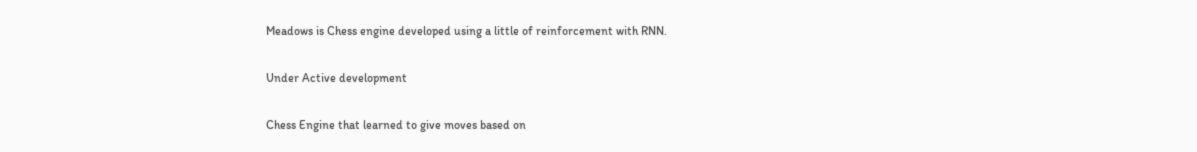Meadows is Chess engine developed using a little of reinforcement with RNN.

Under Active development

Chess Engine that learned to give moves based on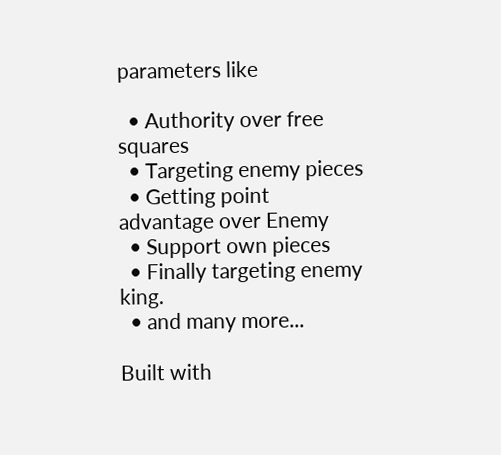parameters like

  • Authority over free squares
  • Targeting enemy pieces
  • Getting point advantage over Enemy
  • Support own pieces
  • Finally targeting enemy king.
  • and many more...

Built with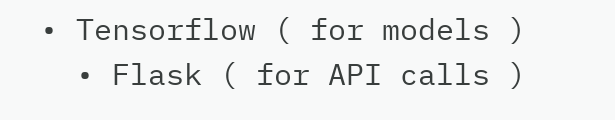• Tensorflow ( for models )
  • Flask ( for API calls )